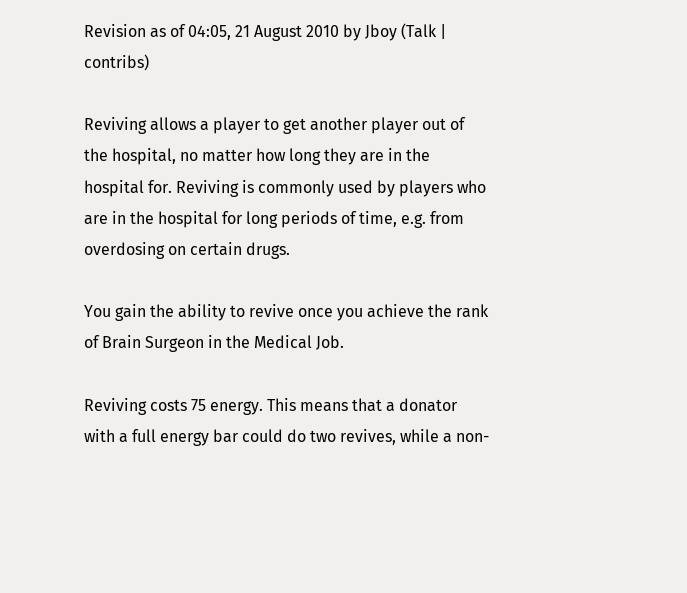Revision as of 04:05, 21 August 2010 by Jboy (Talk | contribs)

Reviving allows a player to get another player out of the hospital, no matter how long they are in the hospital for. Reviving is commonly used by players who are in the hospital for long periods of time, e.g. from overdosing on certain drugs.

You gain the ability to revive once you achieve the rank of Brain Surgeon in the Medical Job.

Reviving costs 75 energy. This means that a donator with a full energy bar could do two revives, while a non-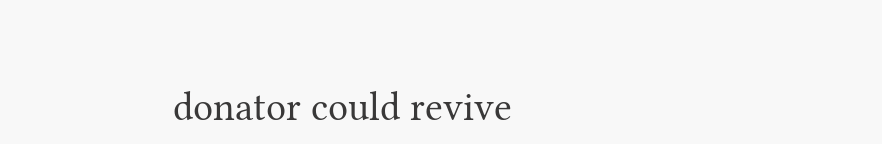donator could revive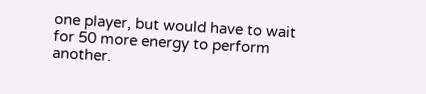one player, but would have to wait for 50 more energy to perform another.